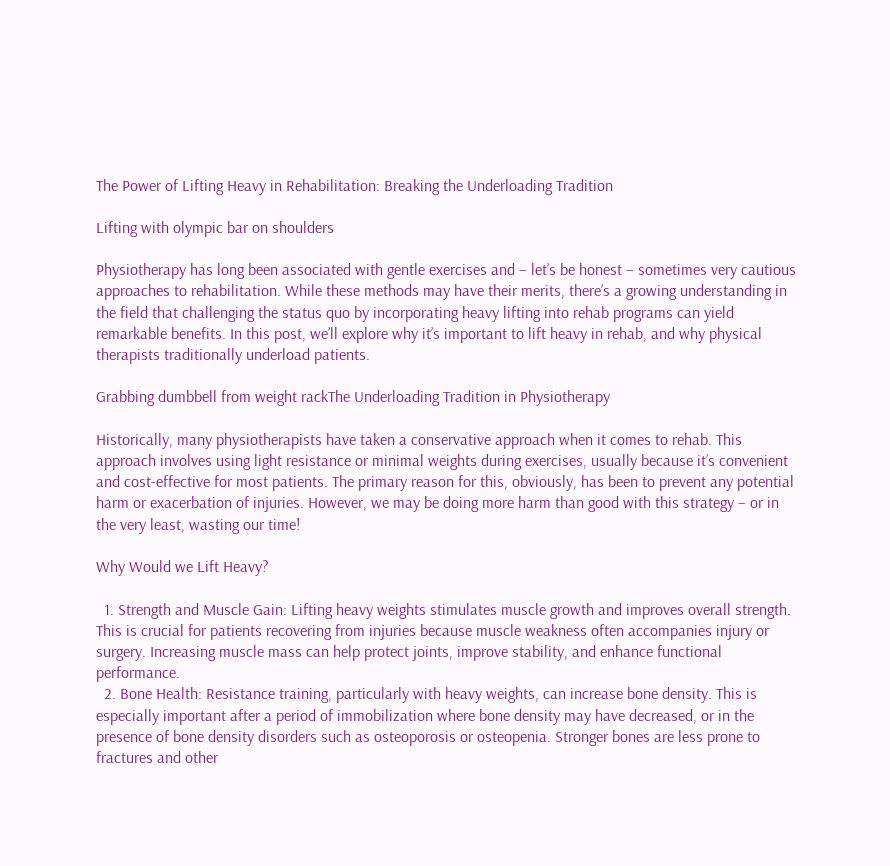The Power of Lifting Heavy in Rehabilitation: Breaking the Underloading Tradition

Lifting with olympic bar on shoulders

Physiotherapy has long been associated with gentle exercises and – let’s be honest – sometimes very cautious approaches to rehabilitation. While these methods may have their merits, there’s a growing understanding in the field that challenging the status quo by incorporating heavy lifting into rehab programs can yield remarkable benefits. In this post, we’ll explore why it’s important to lift heavy in rehab, and why physical therapists traditionally underload patients.

Grabbing dumbbell from weight rackThe Underloading Tradition in Physiotherapy

Historically, many physiotherapists have taken a conservative approach when it comes to rehab. This approach involves using light resistance or minimal weights during exercises, usually because it’s convenient and cost-effective for most patients. The primary reason for this, obviously, has been to prevent any potential harm or exacerbation of injuries. However, we may be doing more harm than good with this strategy – or in the very least, wasting our time!

Why Would we Lift Heavy?

  1. Strength and Muscle Gain: Lifting heavy weights stimulates muscle growth and improves overall strength. This is crucial for patients recovering from injuries because muscle weakness often accompanies injury or surgery. Increasing muscle mass can help protect joints, improve stability, and enhance functional performance.
  2. Bone Health: Resistance training, particularly with heavy weights, can increase bone density. This is especially important after a period of immobilization where bone density may have decreased, or in the presence of bone density disorders such as osteoporosis or osteopenia. Stronger bones are less prone to fractures and other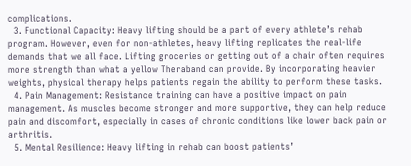complications.
  3. Functional Capacity: Heavy lifting should be a part of every athlete’s rehab program. However, even for non-athletes, heavy lifting replicates the real-life demands that we all face. Lifting groceries or getting out of a chair often requires more strength than what a yellow Theraband can provide. By incorporating heavier weights, physical therapy helps patients regain the ability to perform these tasks.
  4. Pain Management: Resistance training can have a positive impact on pain management. As muscles become stronger and more supportive, they can help reduce pain and discomfort, especially in cases of chronic conditions like lower back pain or arthritis.
  5. Mental Resilience: Heavy lifting in rehab can boost patients’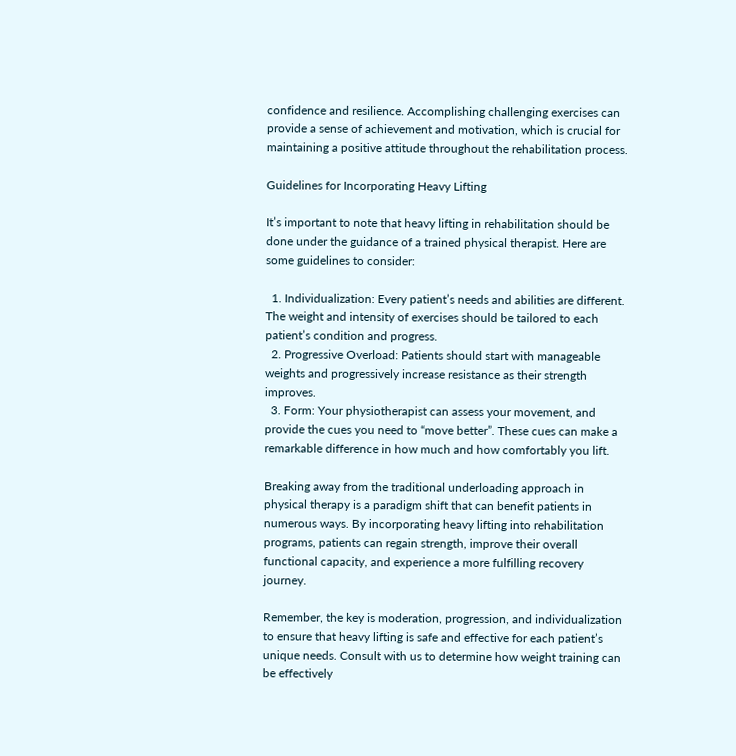confidence and resilience. Accomplishing challenging exercises can provide a sense of achievement and motivation, which is crucial for maintaining a positive attitude throughout the rehabilitation process.

Guidelines for Incorporating Heavy Lifting

It’s important to note that heavy lifting in rehabilitation should be done under the guidance of a trained physical therapist. Here are some guidelines to consider:

  1. Individualization: Every patient’s needs and abilities are different. The weight and intensity of exercises should be tailored to each patient’s condition and progress.
  2. Progressive Overload: Patients should start with manageable weights and progressively increase resistance as their strength improves.
  3. Form: Your physiotherapist can assess your movement, and provide the cues you need to “move better”. These cues can make a remarkable difference in how much and how comfortably you lift.

Breaking away from the traditional underloading approach in physical therapy is a paradigm shift that can benefit patients in numerous ways. By incorporating heavy lifting into rehabilitation programs, patients can regain strength, improve their overall functional capacity, and experience a more fulfilling recovery journey.

Remember, the key is moderation, progression, and individualization to ensure that heavy lifting is safe and effective for each patient’s unique needs. Consult with us to determine how weight training can be effectively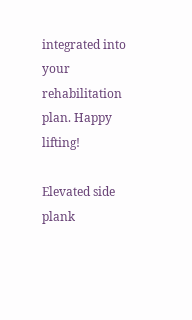integrated into your rehabilitation plan. Happy lifting!

Elevated side plank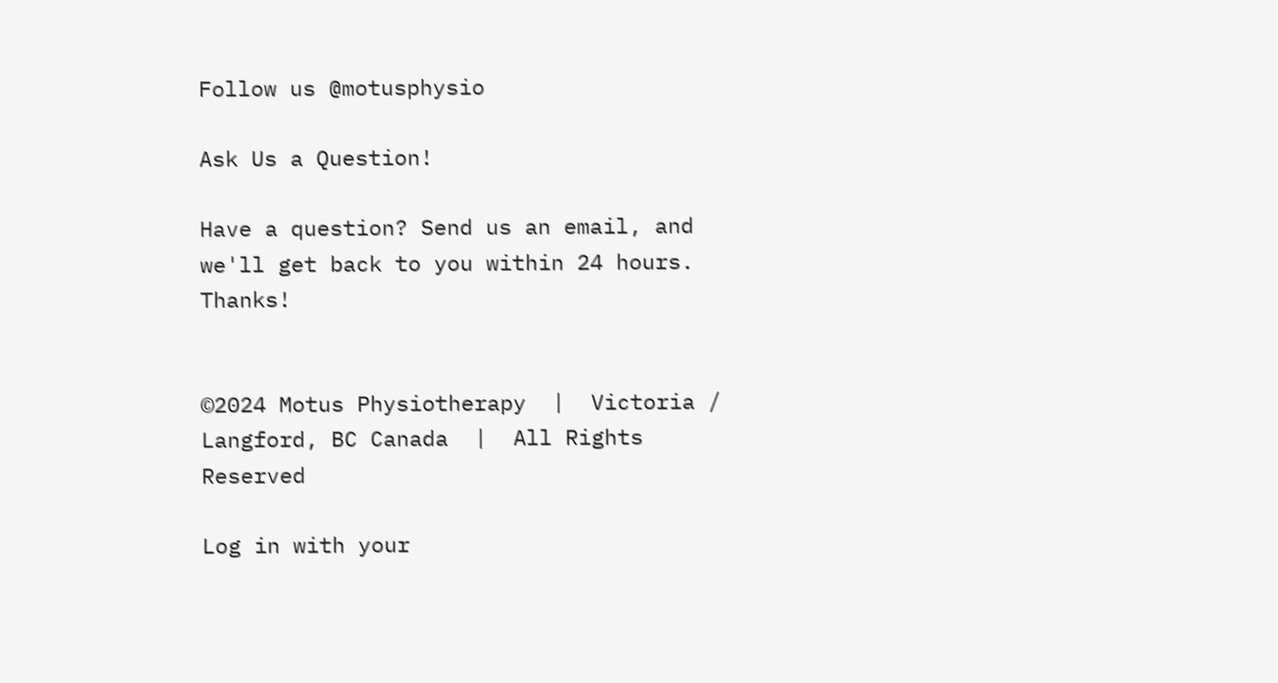Follow us @motusphysio

Ask Us a Question!

Have a question? Send us an email, and we'll get back to you within 24 hours. Thanks!


©2024 Motus Physiotherapy  |  Victoria / Langford, BC Canada  |  All Rights Reserved

Log in with your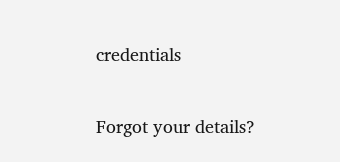credentials

Forgot your details?